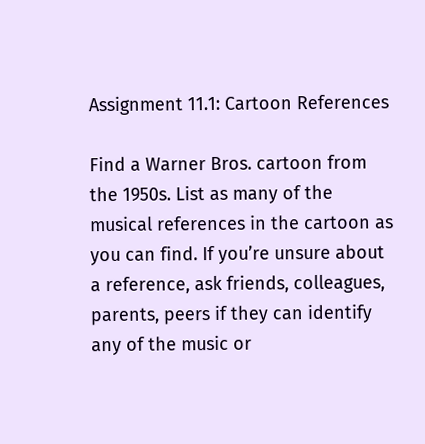Assignment 11.1: Cartoon References

Find a Warner Bros. cartoon from the 1950s. List as many of the musical references in the cartoon as you can find. If you’re unsure about a reference, ask friends, colleagues, parents, peers if they can identify any of the music or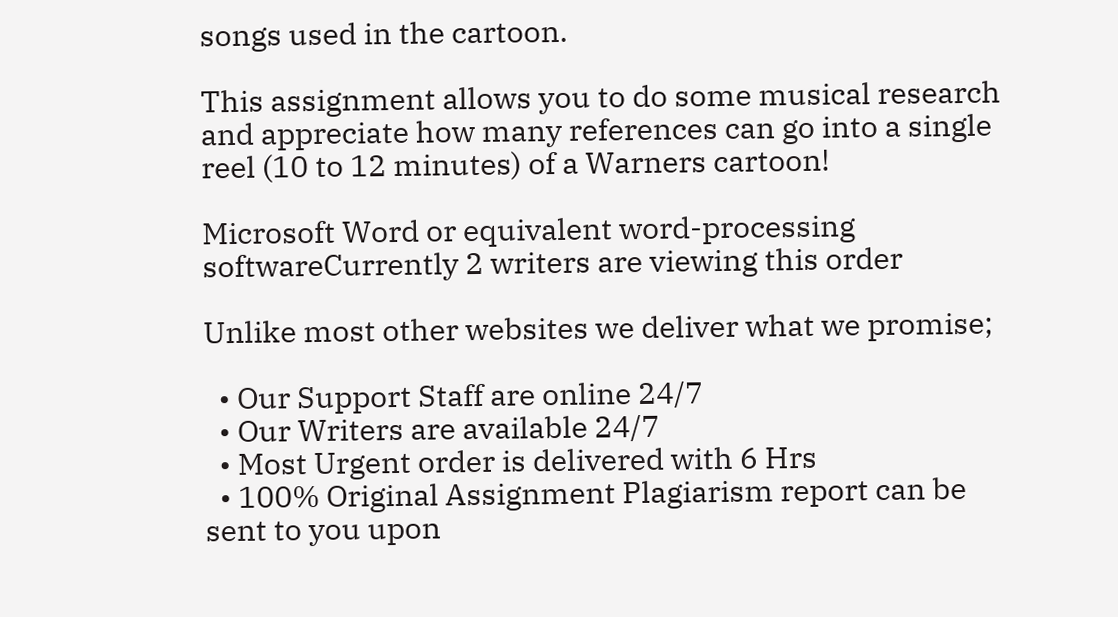songs used in the cartoon.

This assignment allows you to do some musical research and appreciate how many references can go into a single reel (10 to 12 minutes) of a Warners cartoon!

Microsoft Word or equivalent word-processing softwareCurrently 2 writers are viewing this order

Unlike most other websites we deliver what we promise;

  • Our Support Staff are online 24/7
  • Our Writers are available 24/7
  • Most Urgent order is delivered with 6 Hrs
  • 100% Original Assignment Plagiarism report can be sent to you upon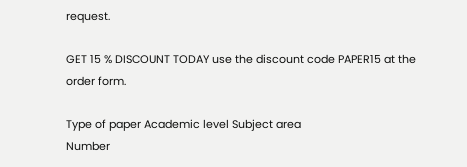request.

GET 15 % DISCOUNT TODAY use the discount code PAPER15 at the order form.

Type of paper Academic level Subject area
Number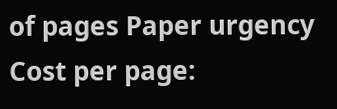of pages Paper urgency Cost per page: